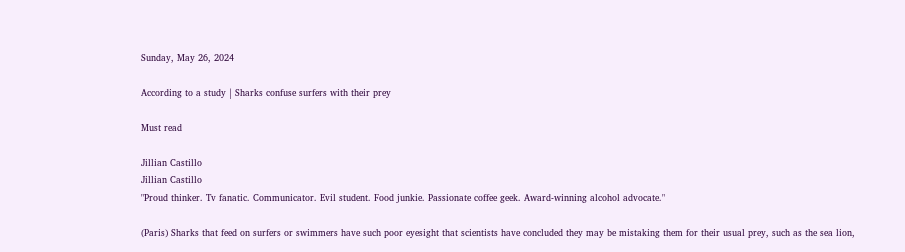Sunday, May 26, 2024

According to a study | Sharks confuse surfers with their prey

Must read

Jillian Castillo
Jillian Castillo
"Proud thinker. Tv fanatic. Communicator. Evil student. Food junkie. Passionate coffee geek. Award-winning alcohol advocate."

(Paris) Sharks that feed on surfers or swimmers have such poor eyesight that scientists have concluded they may be mistaking them for their usual prey, such as the sea lion,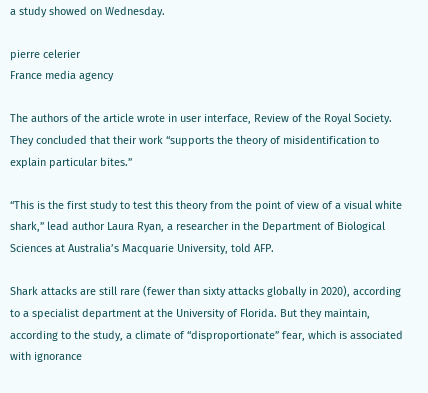a study showed on Wednesday.

pierre celerier
France media agency

The authors of the article wrote in user interface, Review of the Royal Society. They concluded that their work “supports the theory of misidentification to explain particular bites.”

“This is the first study to test this theory from the point of view of a visual white shark,” lead author Laura Ryan, a researcher in the Department of Biological Sciences at Australia’s Macquarie University, told AFP.

Shark attacks are still rare (fewer than sixty attacks globally in 2020), according to a specialist department at the University of Florida. But they maintain, according to the study, a climate of “disproportionate” fear, which is associated with ignorance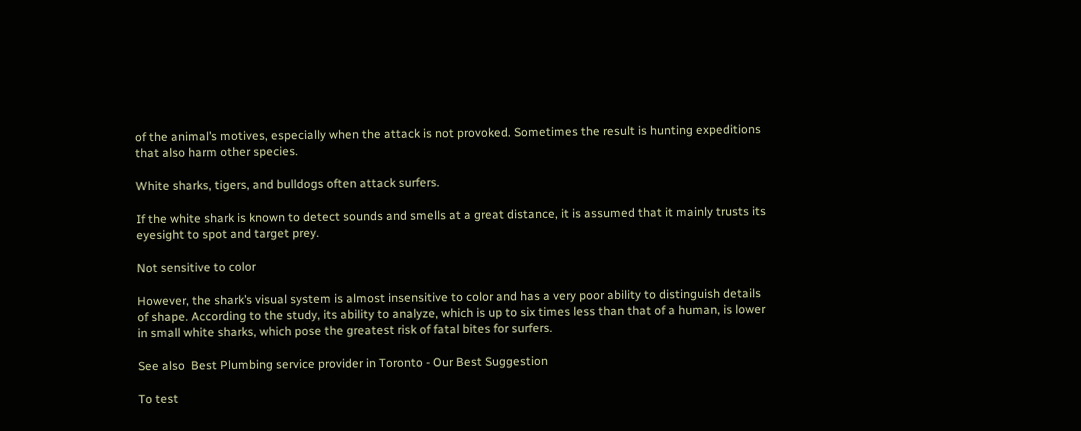of the animal’s motives, especially when the attack is not provoked. Sometimes the result is hunting expeditions that also harm other species.

White sharks, tigers, and bulldogs often attack surfers.

If the white shark is known to detect sounds and smells at a great distance, it is assumed that it mainly trusts its eyesight to spot and target prey.

Not sensitive to color

However, the shark’s visual system is almost insensitive to color and has a very poor ability to distinguish details of shape. According to the study, its ability to analyze, which is up to six times less than that of a human, is lower in small white sharks, which pose the greatest risk of fatal bites for surfers.

See also  Best Plumbing service provider in Toronto - Our Best Suggestion

To test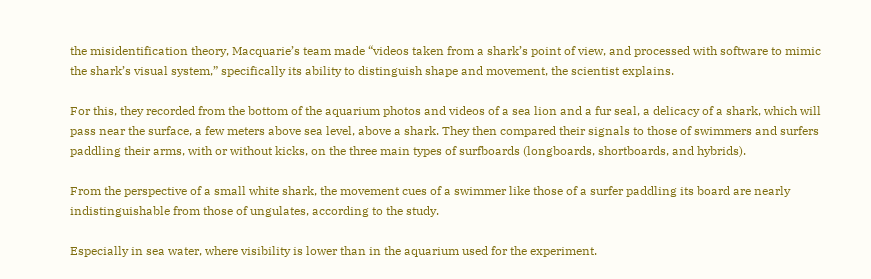the misidentification theory, Macquarie’s team made “videos taken from a shark’s point of view, and processed with software to mimic the shark’s visual system,” specifically its ability to distinguish shape and movement, the scientist explains.

For this, they recorded from the bottom of the aquarium photos and videos of a sea lion and a fur seal, a delicacy of a shark, which will pass near the surface, a few meters above sea level, above a shark. They then compared their signals to those of swimmers and surfers paddling their arms, with or without kicks, on the three main types of surfboards (longboards, shortboards, and hybrids).

From the perspective of a small white shark, the movement cues of a swimmer like those of a surfer paddling its board are nearly indistinguishable from those of ungulates, according to the study.

Especially in sea water, where visibility is lower than in the aquarium used for the experiment.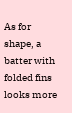As for shape, a batter with folded fins looks more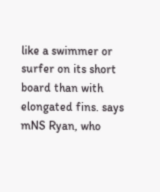like a swimmer or surfer on its short board than with elongated fins. says mNS Ryan, who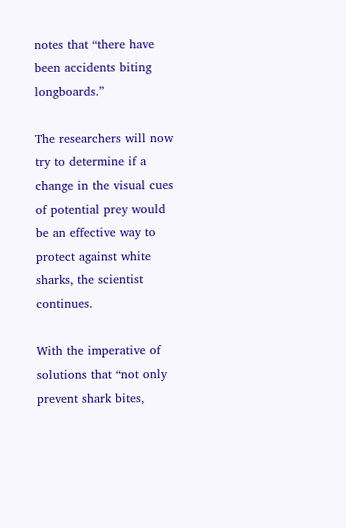notes that “there have been accidents biting longboards.”

The researchers will now try to determine if a change in the visual cues of potential prey would be an effective way to protect against white sharks, the scientist continues.

With the imperative of solutions that “not only prevent shark bites,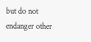but do not endanger other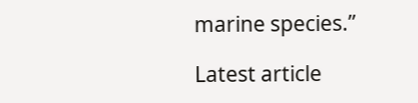marine species.”

Latest article